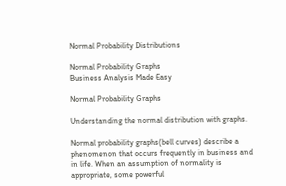Normal Probability Distributions

Normal Probability Graphs
Business Analysis Made Easy

Normal Probability Graphs

Understanding the normal distribution with graphs.

Normal probability graphs(bell curves) describe a phenomenon that occurs frequently in business and in life. When an assumption of normality is appropriate, some powerful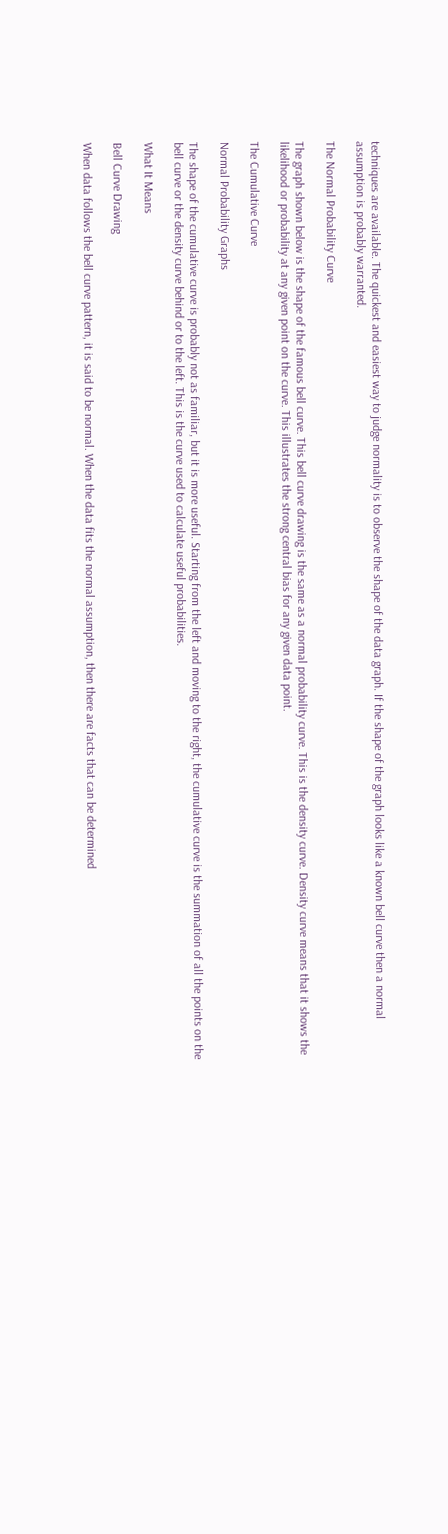techniques are available. The quickest and easiest way to judge normality is to observe the shape of the data graph. If the shape of the graph looks like a known bell curve then a normal assumption is probably warranted.

The Normal Probability Curve

The graph shown below is the shape of the famous bell curve. This bell curve drawing is the same as a normal probability curve. This is the density curve. Density curve means that it shows the likelihood or probability at any given point on the curve. This illustrates the strong central bias for any given data point.

The Cumulative Curve

Normal Probability Graphs

The shape of the cumulative curve is probably not as familiar, but it is more useful. Starting from the left and moving to the right, the cumulative curve is the summation of all the points on the bell curve or the density curve behind or to the left. This is the curve used to calculate useful probabilities.

What It Means

Bell Curve Drawing

When data follows the bell curve pattern, it is said to be normal. When the data fits the normal assumption, then there are facts that can be determined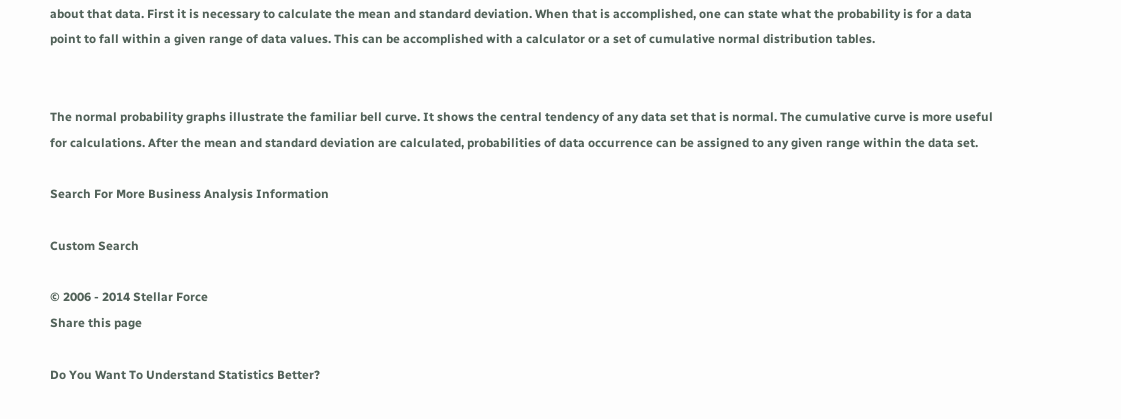about that data. First it is necessary to calculate the mean and standard deviation. When that is accomplished, one can state what the probability is for a data point to fall within a given range of data values. This can be accomplished with a calculator or a set of cumulative normal distribution tables.


The normal probability graphs illustrate the familiar bell curve. It shows the central tendency of any data set that is normal. The cumulative curve is more useful for calculations. After the mean and standard deviation are calculated, probabilities of data occurrence can be assigned to any given range within the data set.

Search For More Business Analysis Information

Custom Search

© 2006 - 2014 Stellar Force
Share this page

Do You Want To Understand Statistics Better?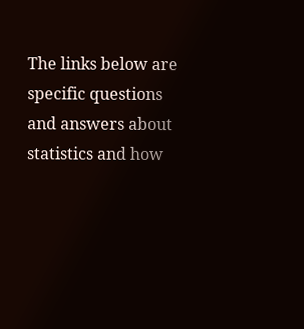The links below are specific questions and answers about statistics and how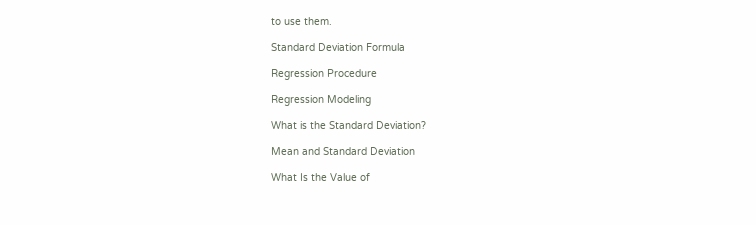to use them.

Standard Deviation Formula

Regression Procedure

Regression Modeling

What is the Standard Deviation?

Mean and Standard Deviation

What Is the Value of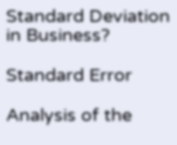Standard Deviation in Business?

Standard Error

Analysis of the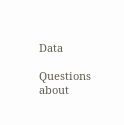Data

Questions about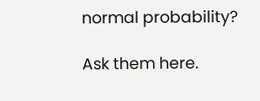normal probability?

Ask them here.